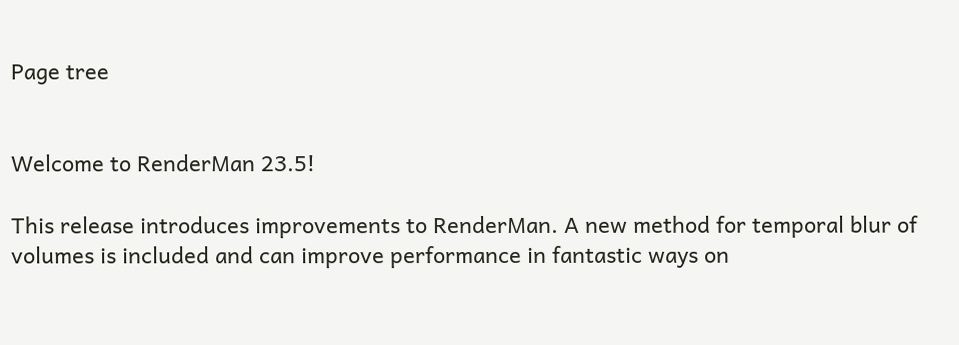Page tree


Welcome to RenderMan 23.5!

This release introduces improvements to RenderMan. A new method for temporal blur of volumes is included and can improve performance in fantastic ways on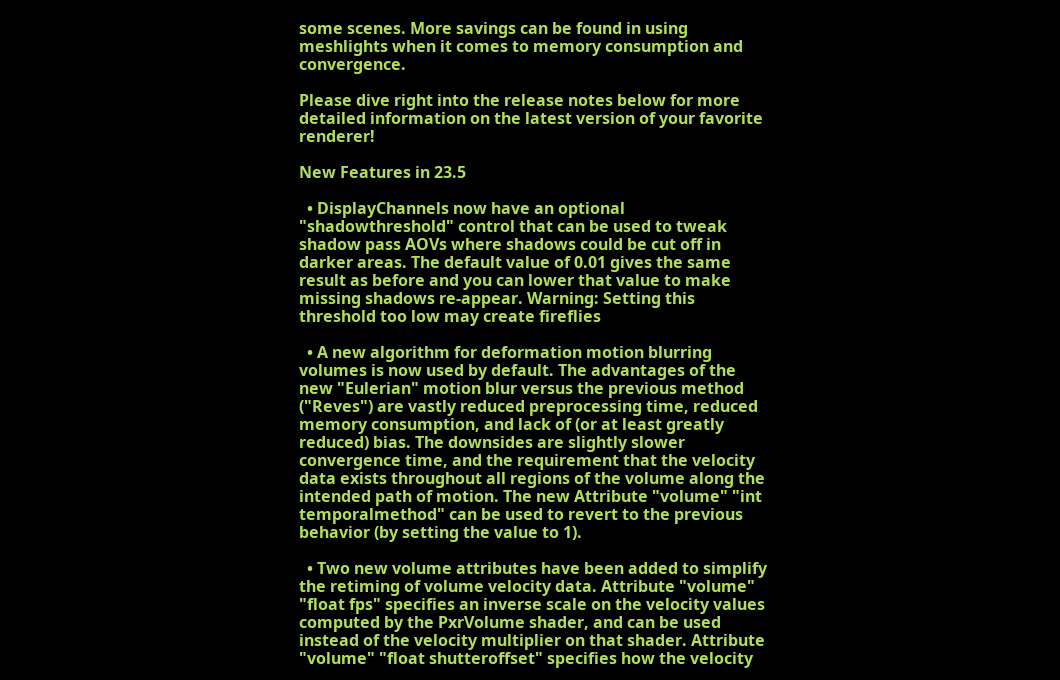some scenes. More savings can be found in using meshlights when it comes to memory consumption and convergence.

Please dive right into the release notes below for more detailed information on the latest version of your favorite renderer!

New Features in 23.5

  • DisplayChannels now have an optional "shadowthreshold" control that can be used to tweak shadow pass AOVs where shadows could be cut off in darker areas. The default value of 0.01 gives the same result as before and you can lower that value to make missing shadows re-appear. Warning: Setting this threshold too low may create fireflies

  • A new algorithm for deformation motion blurring volumes is now used by default. The advantages of the new "Eulerian" motion blur versus the previous method ("Reves") are vastly reduced preprocessing time, reduced memory consumption, and lack of (or at least greatly reduced) bias. The downsides are slightly slower convergence time, and the requirement that the velocity data exists throughout all regions of the volume along the intended path of motion. The new Attribute "volume" "int temporalmethod" can be used to revert to the previous behavior (by setting the value to 1).

  • Two new volume attributes have been added to simplify the retiming of volume velocity data. Attribute "volume" "float fps" specifies an inverse scale on the velocity values computed by the PxrVolume shader, and can be used instead of the velocity multiplier on that shader. Attribute "volume" "float shutteroffset" specifies how the velocity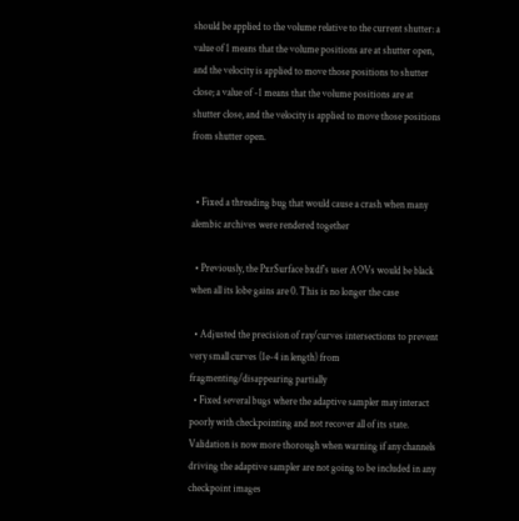should be applied to the volume relative to the current shutter: a value of 1 means that the volume positions are at shutter open, and the velocity is applied to move those positions to shutter close; a value of -1 means that the volume positions are at shutter close, and the velocity is applied to move those positions from shutter open.


  • Fixed a threading bug that would cause a crash when many alembic archives were rendered together

  • Previously, the PxrSurface bxdf's user AOVs would be black when all its lobe gains are 0. This is no longer the case

  • Adjusted the precision of ray/curves intersections to prevent very small curves (1e-4 in length) from fragmenting/disappearing partially
  • Fixed several bugs where the adaptive sampler may interact poorly with checkpointing and not recover all of its state. Validation is now more thorough when warning if any channels driving the adaptive sampler are not going to be included in any checkpoint images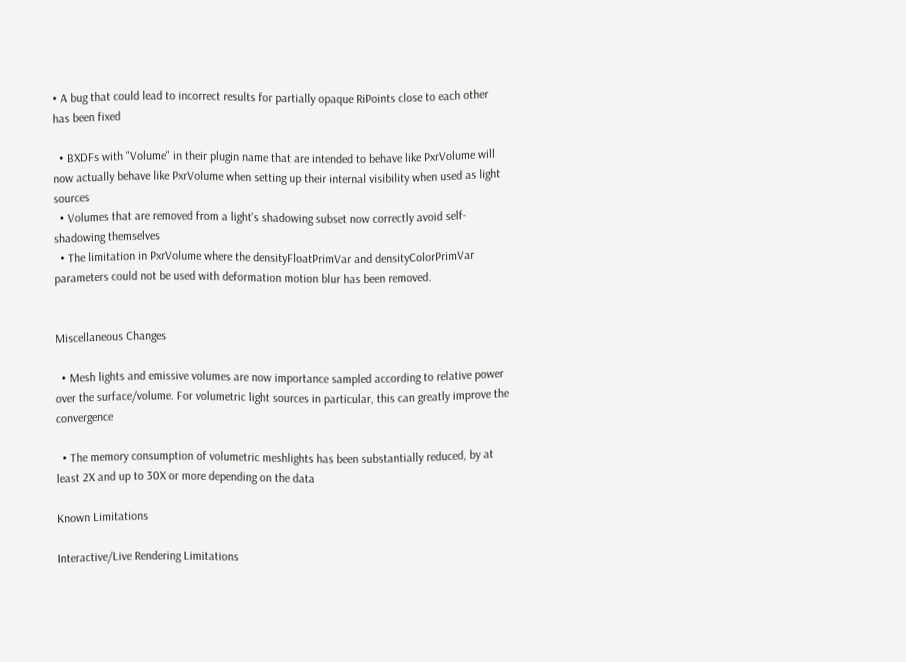• A bug that could lead to incorrect results for partially opaque RiPoints close to each other has been fixed

  • BXDFs with "Volume" in their plugin name that are intended to behave like PxrVolume will now actually behave like PxrVolume when setting up their internal visibility when used as light sources
  • Volumes that are removed from a light's shadowing subset now correctly avoid self-shadowing themselves
  • The limitation in PxrVolume where the densityFloatPrimVar and densityColorPrimVar parameters could not be used with deformation motion blur has been removed.


Miscellaneous Changes

  • Mesh lights and emissive volumes are now importance sampled according to relative power over the surface/volume. For volumetric light sources in particular, this can greatly improve the convergence

  • The memory consumption of volumetric meshlights has been substantially reduced, by at least 2X and up to 30X or more depending on the data

Known Limitations

Interactive/Live Rendering Limitations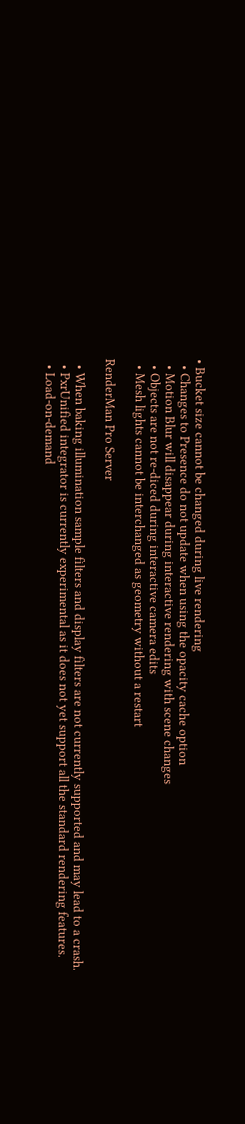• Bucket size cannot be changed during live rendering
  • Changes to Presence do not update when using the opacity cache option
  • Motion Blur will disappear during interactive rendering with scene changes
  • Objects are not re-diced during interactive camera edits
  • Mesh lights cannot be interchanged as geometry without a restart

RenderMan Pro Server

  • When baking illumination sample filters and display filters are not currently supported and may lead to a crash.
  • PxrUnified integrator is currently experimental as it does not yet support all the standard rendering features.
  • Load-on-demand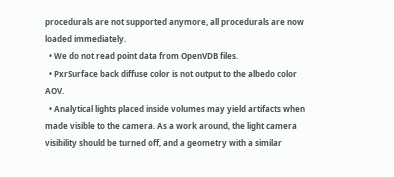procedurals are not supported anymore, all procedurals are now loaded immediately.
  • We do not read point data from OpenVDB files.
  • PxrSurface back diffuse color is not output to the albedo color AOV.
  • Analytical lights placed inside volumes may yield artifacts when made visible to the camera. As a work around, the light camera visibility should be turned off, and a geometry with a similar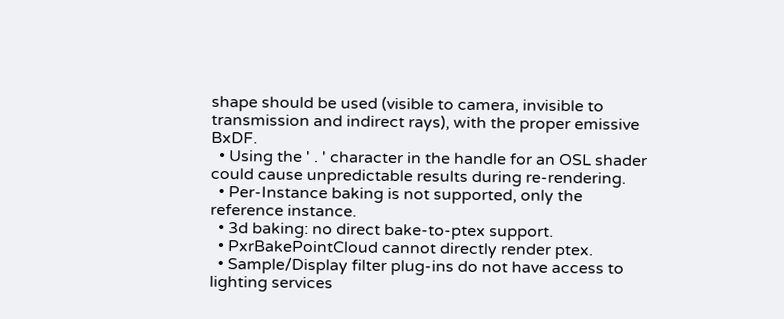shape should be used (visible to camera, invisible to transmission and indirect rays), with the proper emissive BxDF.
  • Using the ' . ' character in the handle for an OSL shader could cause unpredictable results during re-rendering.
  • Per-Instance baking is not supported, only the reference instance.
  • 3d baking: no direct bake-to-ptex support.
  • PxrBakePointCloud cannot directly render ptex.
  • Sample/Display filter plug-ins do not have access to lighting services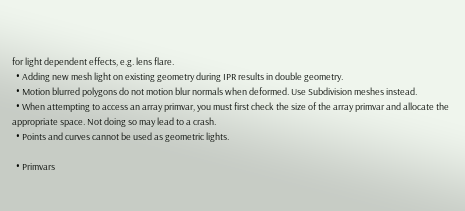for light dependent effects, e.g. lens flare.
  • Adding new mesh light on existing geometry during IPR results in double geometry.
  • Motion blurred polygons do not motion blur normals when deformed. Use Subdivision meshes instead.
  • When attempting to access an array primvar, you must first check the size of the array primvar and allocate the appropriate space. Not doing so may lead to a crash.
  • Points and curves cannot be used as geometric lights.

  • Primvars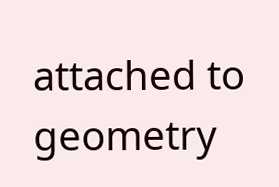attached to geometry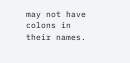may not have colons in their names.